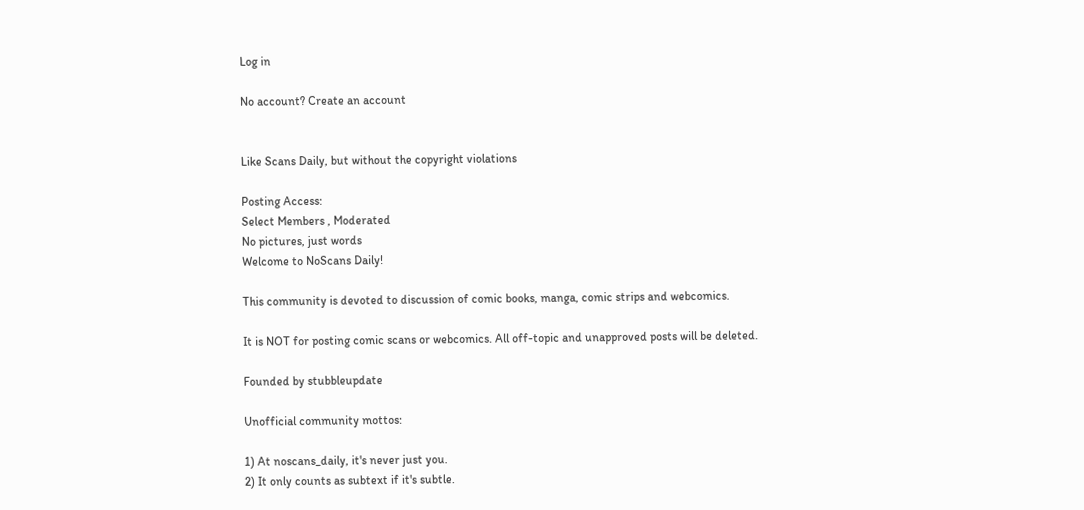Log in

No account? Create an account


Like Scans Daily, but without the copyright violations

Posting Access:
Select Members , Moderated
No pictures, just words
Welcome to NoScans Daily!

This community is devoted to discussion of comic books, manga, comic strips and webcomics.

It is NOT for posting comic scans or webcomics. All off-topic and unapproved posts will be deleted.

Founded by stubbleupdate

Unofficial community mottos:

1) At noscans_daily, it's never just you.
2) It only counts as subtext if it's subtle.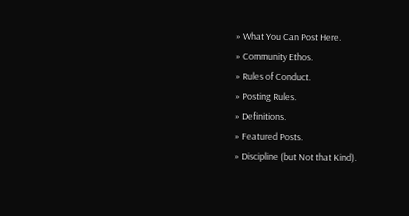» What You Can Post Here.
» Community Ethos.
» Rules of Conduct.
» Posting Rules.
» Definitions.
» Featured Posts.
» Discipline (but Not that Kind).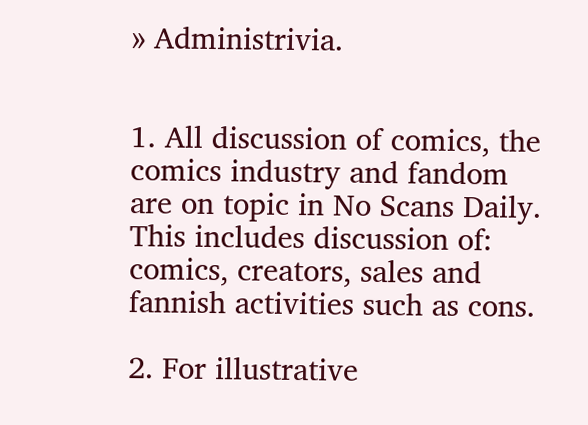» Administrivia.


1. All discussion of comics, the comics industry and fandom are on topic in No Scans Daily. This includes discussion of: comics, creators, sales and fannish activities such as cons.

2. For illustrative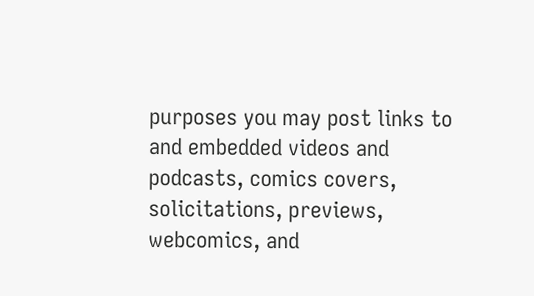purposes you may post links to and embedded videos and podcasts, comics covers, solicitations, previews, webcomics, and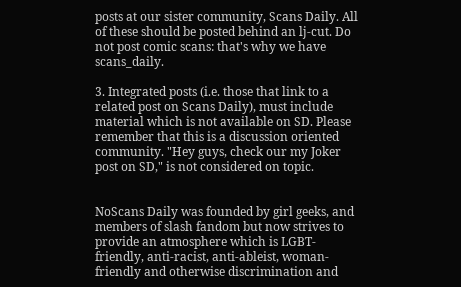posts at our sister community, Scans Daily. All of these should be posted behind an lj-cut. Do not post comic scans: that's why we have scans_daily.

3. Integrated posts (i.e. those that link to a related post on Scans Daily), must include material which is not available on SD. Please remember that this is a discussion oriented community. "Hey guys, check our my Joker post on SD," is not considered on topic.


NoScans Daily was founded by girl geeks, and members of slash fandom but now strives to provide an atmosphere which is LGBT-friendly, anti-racist, anti-ableist, woman-friendly and otherwise discrimination and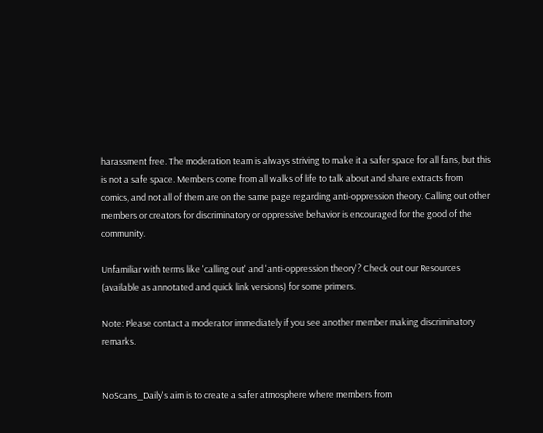harassment free. The moderation team is always striving to make it a safer space for all fans, but this is not a safe space. Members come from all walks of life to talk about and share extracts from comics, and not all of them are on the same page regarding anti-oppression theory. Calling out other members or creators for discriminatory or oppressive behavior is encouraged for the good of the community.

Unfamiliar with terms like 'calling out' and 'anti-oppression theory'? Check out our Resources (available as annotated and quick link versions) for some primers.

Note: Please contact a moderator immediately if you see another member making discriminatory remarks.


NoScans_Daily's aim is to create a safer atmosphere where members from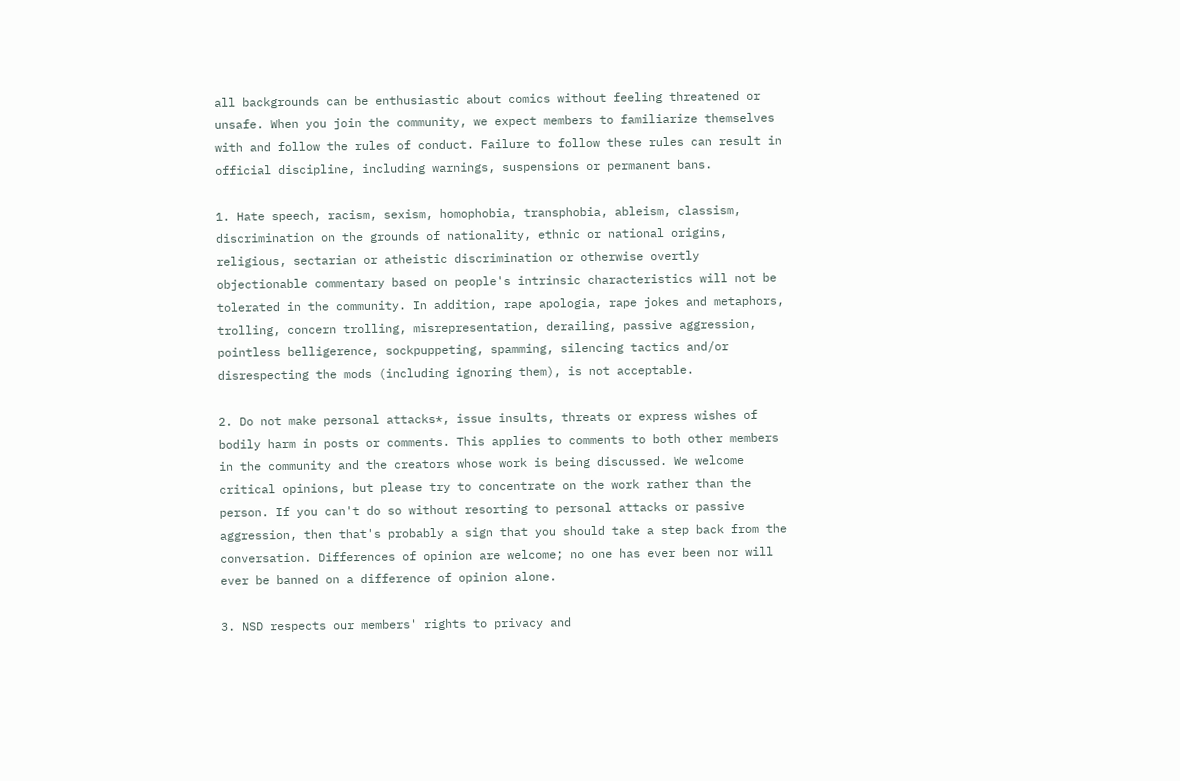all backgrounds can be enthusiastic about comics without feeling threatened or unsafe. When you join the community, we expect members to familiarize themselves with and follow the rules of conduct. Failure to follow these rules can result in official discipline, including warnings, suspensions or permanent bans.

1. Hate speech, racism, sexism, homophobia, transphobia, ableism, classism, discrimination on the grounds of nationality, ethnic or national origins, religious, sectarian or atheistic discrimination or otherwise overtly objectionable commentary based on people's intrinsic characteristics will not be tolerated in the community. In addition, rape apologia, rape jokes and metaphors, trolling, concern trolling, misrepresentation, derailing, passive aggression, pointless belligerence, sockpuppeting, spamming, silencing tactics and/or disrespecting the mods (including ignoring them), is not acceptable.

2. Do not make personal attacks*, issue insults, threats or express wishes of bodily harm in posts or comments. This applies to comments to both other members in the community and the creators whose work is being discussed. We welcome critical opinions, but please try to concentrate on the work rather than the person. If you can't do so without resorting to personal attacks or passive aggression, then that's probably a sign that you should take a step back from the conversation. Differences of opinion are welcome; no one has ever been nor will ever be banned on a difference of opinion alone.

3. NSD respects our members' rights to privacy and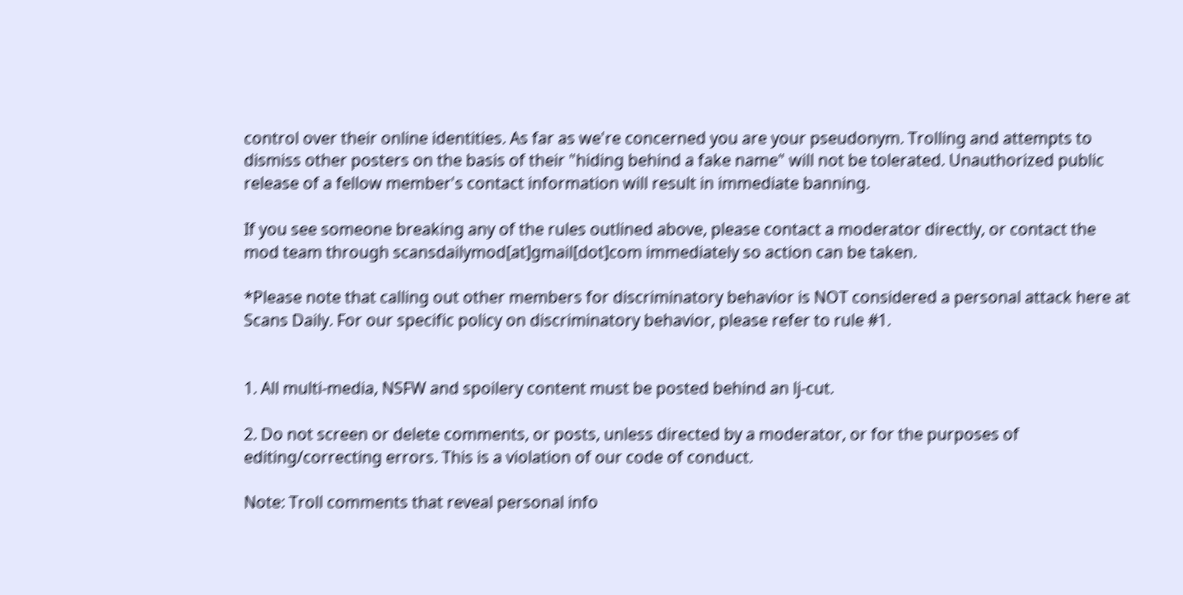control over their online identities. As far as we're concerned you are your pseudonym. Trolling and attempts to dismiss other posters on the basis of their "hiding behind a fake name" will not be tolerated. Unauthorized public release of a fellow member's contact information will result in immediate banning.

If you see someone breaking any of the rules outlined above, please contact a moderator directly, or contact the mod team through scansdailymod[at]gmail[dot]com immediately so action can be taken.

*Please note that calling out other members for discriminatory behavior is NOT considered a personal attack here at Scans Daily. For our specific policy on discriminatory behavior, please refer to rule #1.


1. All multi-media, NSFW and spoilery content must be posted behind an lj-cut.

2. Do not screen or delete comments, or posts, unless directed by a moderator, or for the purposes of editing/correcting errors. This is a violation of our code of conduct.

Note: Troll comments that reveal personal info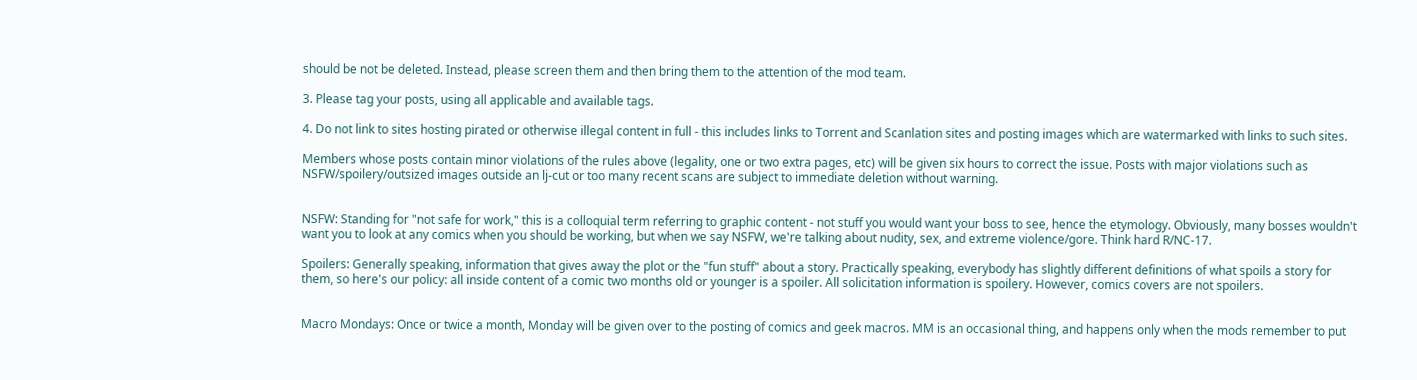should be not be deleted. Instead, please screen them and then bring them to the attention of the mod team.

3. Please tag your posts, using all applicable and available tags.

4. Do not link to sites hosting pirated or otherwise illegal content in full - this includes links to Torrent and Scanlation sites and posting images which are watermarked with links to such sites.

Members whose posts contain minor violations of the rules above (legality, one or two extra pages, etc) will be given six hours to correct the issue. Posts with major violations such as NSFW/spoilery/outsized images outside an lj-cut or too many recent scans are subject to immediate deletion without warning.


NSFW: Standing for "not safe for work," this is a colloquial term referring to graphic content - not stuff you would want your boss to see, hence the etymology. Obviously, many bosses wouldn't want you to look at any comics when you should be working, but when we say NSFW, we're talking about nudity, sex, and extreme violence/gore. Think hard R/NC-17.

Spoilers: Generally speaking, information that gives away the plot or the "fun stuff" about a story. Practically speaking, everybody has slightly different definitions of what spoils a story for them, so here's our policy: all inside content of a comic two months old or younger is a spoiler. All solicitation information is spoilery. However, comics covers are not spoilers.


Macro Mondays: Once or twice a month, Monday will be given over to the posting of comics and geek macros. MM is an occasional thing, and happens only when the mods remember to put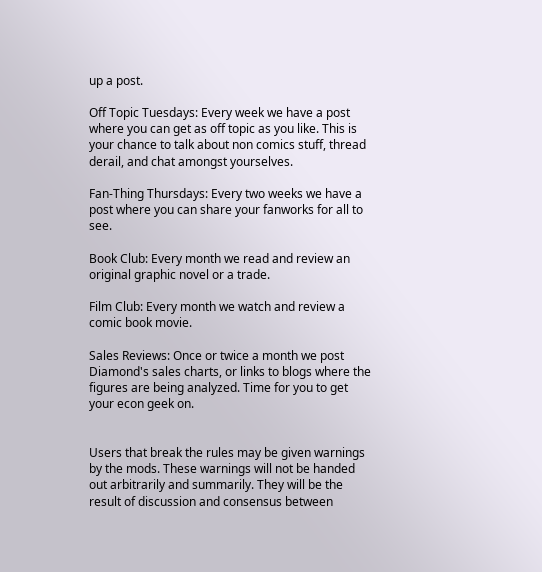up a post.

Off Topic Tuesdays: Every week we have a post where you can get as off topic as you like. This is your chance to talk about non comics stuff, thread derail, and chat amongst yourselves.

Fan-Thing Thursdays: Every two weeks we have a post where you can share your fanworks for all to see.

Book Club: Every month we read and review an original graphic novel or a trade.

Film Club: Every month we watch and review a comic book movie.

Sales Reviews: Once or twice a month we post Diamond's sales charts, or links to blogs where the figures are being analyzed. Time for you to get your econ geek on.


Users that break the rules may be given warnings by the mods. These warnings will not be handed out arbitrarily and summarily. They will be the result of discussion and consensus between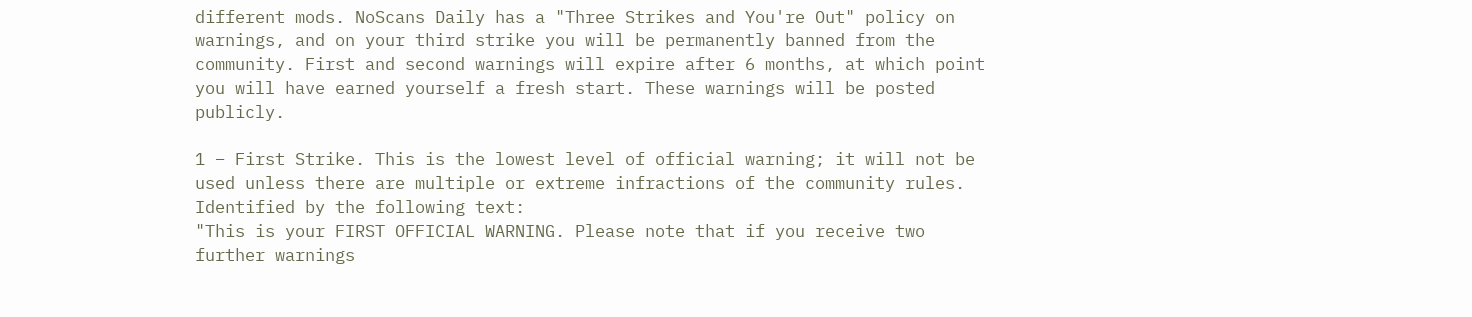different mods. NoScans Daily has a "Three Strikes and You're Out" policy on warnings, and on your third strike you will be permanently banned from the community. First and second warnings will expire after 6 months, at which point you will have earned yourself a fresh start. These warnings will be posted publicly.

1 – First Strike. This is the lowest level of official warning; it will not be used unless there are multiple or extreme infractions of the community rules. Identified by the following text:
"This is your FIRST OFFICIAL WARNING. Please note that if you receive two further warnings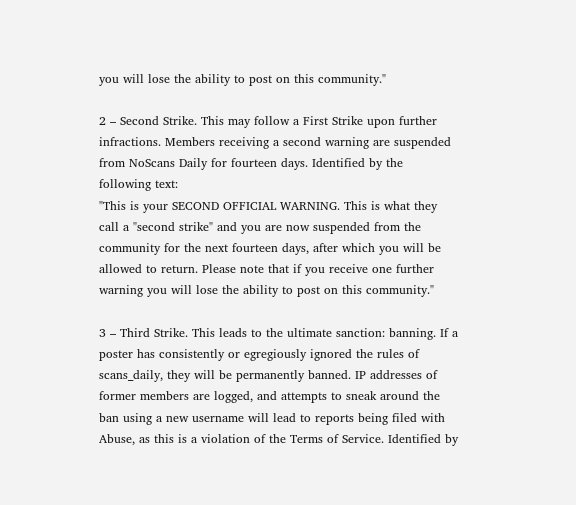you will lose the ability to post on this community."

2 – Second Strike. This may follow a First Strike upon further infractions. Members receiving a second warning are suspended from NoScans Daily for fourteen days. Identified by the following text:
"This is your SECOND OFFICIAL WARNING. This is what they call a "second strike" and you are now suspended from the community for the next fourteen days, after which you will be allowed to return. Please note that if you receive one further warning you will lose the ability to post on this community."

3 – Third Strike. This leads to the ultimate sanction: banning. If a poster has consistently or egregiously ignored the rules of scans_daily, they will be permanently banned. IP addresses of former members are logged, and attempts to sneak around the ban using a new username will lead to reports being filed with Abuse, as this is a violation of the Terms of Service. Identified by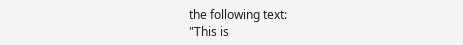the following text:
"This is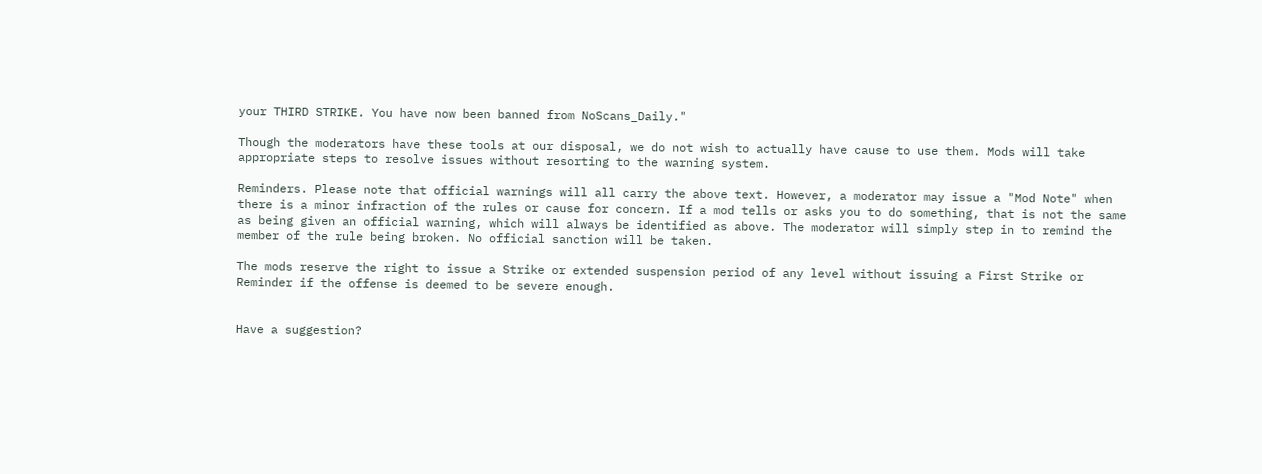your THIRD STRIKE. You have now been banned from NoScans_Daily."

Though the moderators have these tools at our disposal, we do not wish to actually have cause to use them. Mods will take appropriate steps to resolve issues without resorting to the warning system.

Reminders. Please note that official warnings will all carry the above text. However, a moderator may issue a "Mod Note" when there is a minor infraction of the rules or cause for concern. If a mod tells or asks you to do something, that is not the same as being given an official warning, which will always be identified as above. The moderator will simply step in to remind the member of the rule being broken. No official sanction will be taken.

The mods reserve the right to issue a Strike or extended suspension period of any level without issuing a First Strike or Reminder if the offense is deemed to be severe enough.


Have a suggestion?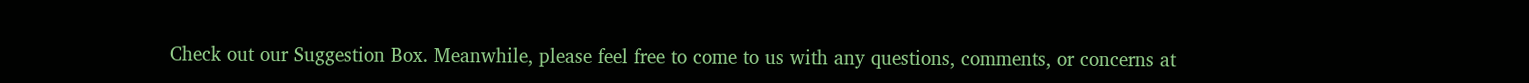Check out our Suggestion Box. Meanwhile, please feel free to come to us with any questions, comments, or concerns at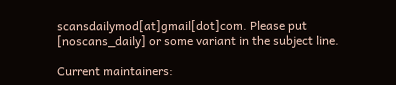scansdailymod[at]gmail[dot]com. Please put [noscans_daily] or some variant in the subject line.

Current maintainers: